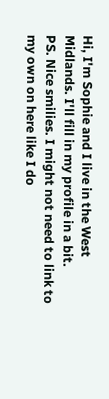Hi, I'm Sophie and I live in the West Midlands. I'll fill in my profile in a bit.
PS. Nice smilies. I might not need to link to my own on here like I do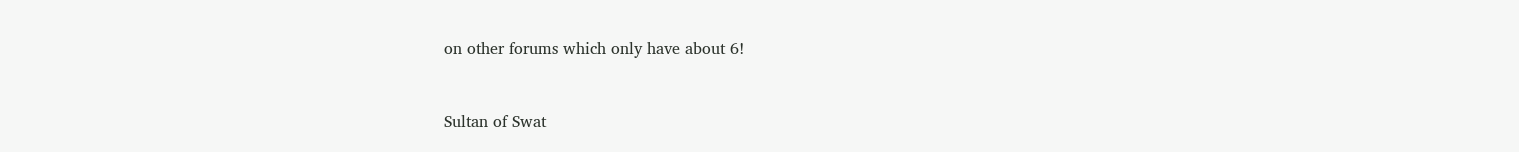on other forums which only have about 6!


Sultan of Swat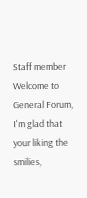Staff member
Welcome to General Forum, I'm glad that your liking the smilies,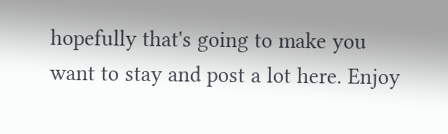hopefully that's going to make you want to stay and post a lot here. Enjoy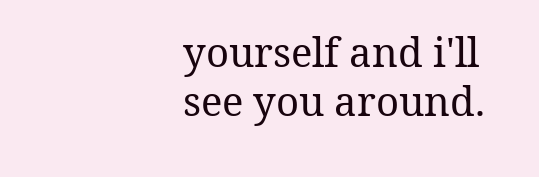yourself and i'll see you around.